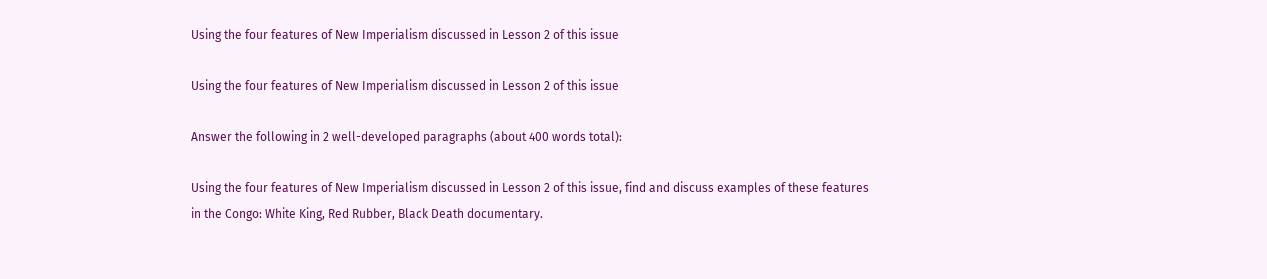Using the four features of New Imperialism discussed in Lesson 2 of this issue

Using the four features of New Imperialism discussed in Lesson 2 of this issue

Answer the following in 2 well-developed paragraphs (about 400 words total):

Using the four features of New Imperialism discussed in Lesson 2 of this issue, find and discuss examples of these features in the Congo: White King, Red Rubber, Black Death documentary.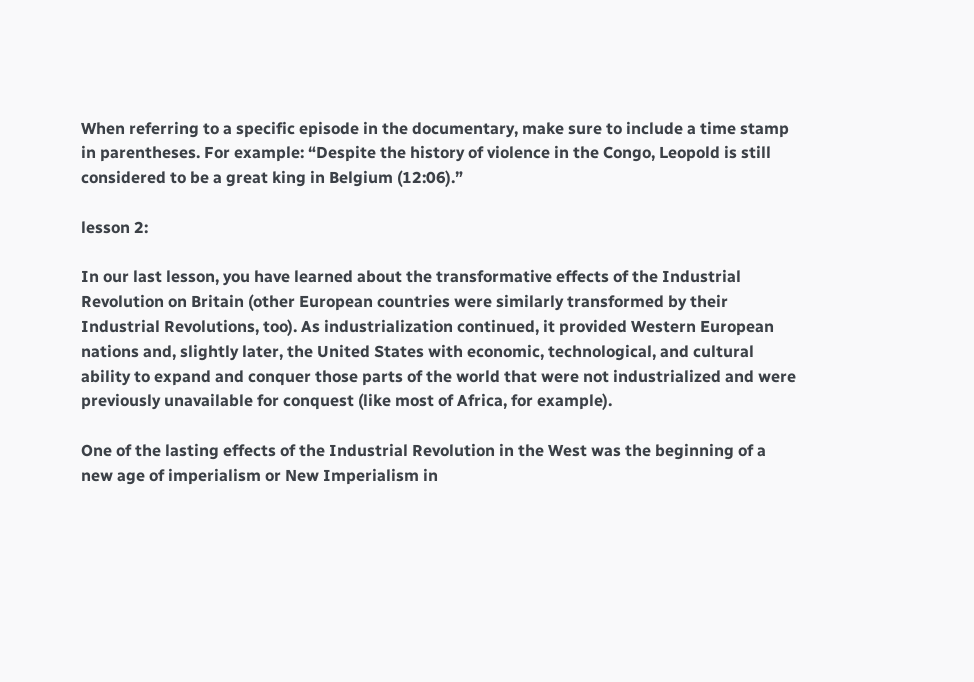When referring to a specific episode in the documentary, make sure to include a time stamp in parentheses. For example: “Despite the history of violence in the Congo, Leopold is still considered to be a great king in Belgium (12:06).”

lesson 2:

In our last lesson, you have learned about the transformative effects of the Industrial Revolution on Britain (other European countries were similarly transformed by their Industrial Revolutions, too). As industrialization continued, it provided Western European nations and, slightly later, the United States with economic, technological, and cultural ability to expand and conquer those parts of the world that were not industrialized and were previously unavailable for conquest (like most of Africa, for example).

One of the lasting effects of the Industrial Revolution in the West was the beginning of a new age of imperialism or New Imperialism in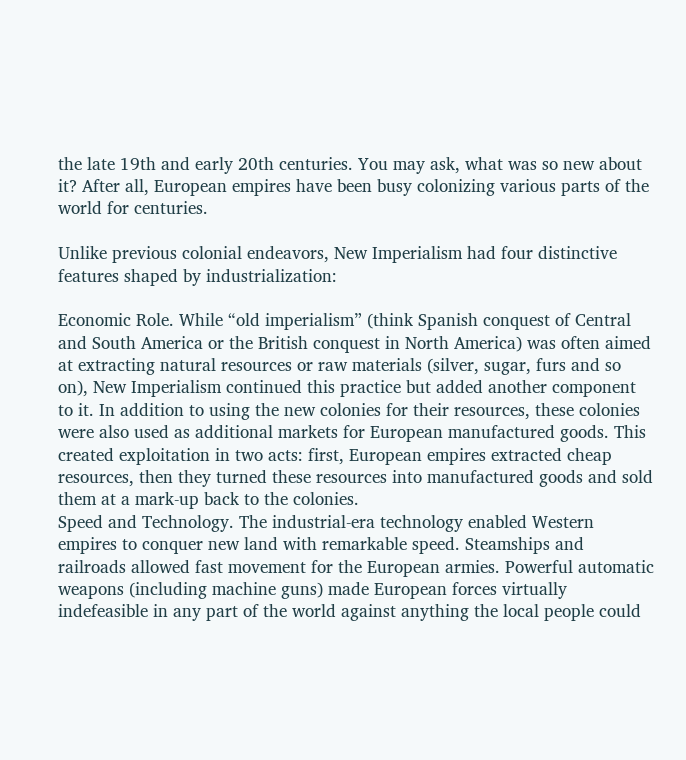the late 19th and early 20th centuries. You may ask, what was so new about it? After all, European empires have been busy colonizing various parts of the world for centuries.

Unlike previous colonial endeavors, New Imperialism had four distinctive features shaped by industrialization:

Economic Role. While “old imperialism” (think Spanish conquest of Central and South America or the British conquest in North America) was often aimed at extracting natural resources or raw materials (silver, sugar, furs and so on), New Imperialism continued this practice but added another component to it. In addition to using the new colonies for their resources, these colonies were also used as additional markets for European manufactured goods. This created exploitation in two acts: first, European empires extracted cheap resources, then they turned these resources into manufactured goods and sold them at a mark-up back to the colonies.
Speed and Technology. The industrial-era technology enabled Western empires to conquer new land with remarkable speed. Steamships and railroads allowed fast movement for the European armies. Powerful automatic weapons (including machine guns) made European forces virtually indefeasible in any part of the world against anything the local people could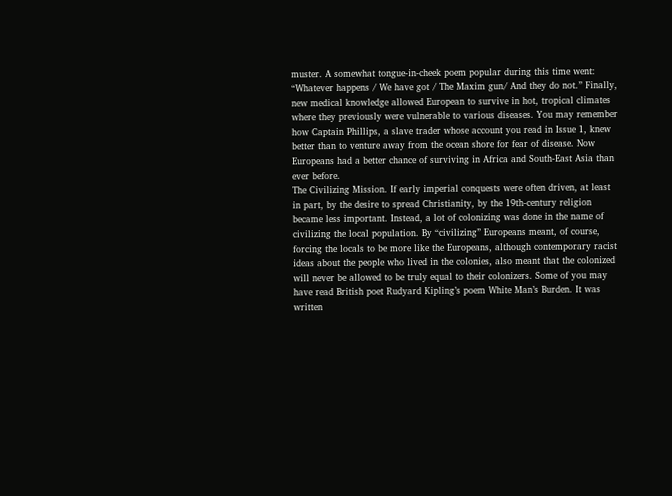muster. A somewhat tongue-in-cheek poem popular during this time went: “Whatever happens / We have got / The Maxim gun/ And they do not.” Finally, new medical knowledge allowed European to survive in hot, tropical climates where they previously were vulnerable to various diseases. You may remember how Captain Phillips, a slave trader whose account you read in Issue 1, knew better than to venture away from the ocean shore for fear of disease. Now Europeans had a better chance of surviving in Africa and South-East Asia than ever before.
The Civilizing Mission. If early imperial conquests were often driven, at least in part, by the desire to spread Christianity, by the 19th-century religion became less important. Instead, a lot of colonizing was done in the name of civilizing the local population. By “civilizing” Europeans meant, of course, forcing the locals to be more like the Europeans, although contemporary racist ideas about the people who lived in the colonies, also meant that the colonized will never be allowed to be truly equal to their colonizers. Some of you may have read British poet Rudyard Kipling’s poem White Man’s Burden. It was written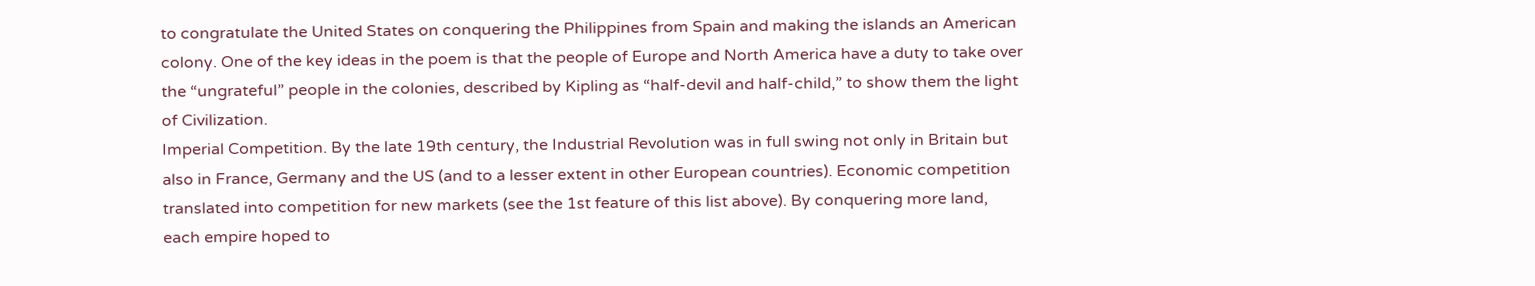to congratulate the United States on conquering the Philippines from Spain and making the islands an American colony. One of the key ideas in the poem is that the people of Europe and North America have a duty to take over the “ungrateful” people in the colonies, described by Kipling as “half-devil and half-child,” to show them the light of Civilization.
Imperial Competition. By the late 19th century, the Industrial Revolution was in full swing not only in Britain but also in France, Germany and the US (and to a lesser extent in other European countries). Economic competition translated into competition for new markets (see the 1st feature of this list above). By conquering more land, each empire hoped to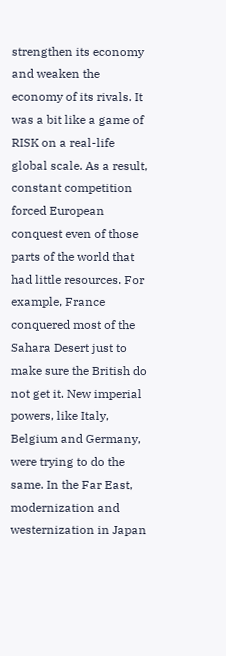strengthen its economy and weaken the economy of its rivals. It was a bit like a game of RISK on a real-life global scale. As a result, constant competition forced European conquest even of those parts of the world that had little resources. For example, France conquered most of the Sahara Desert just to make sure the British do not get it. New imperial powers, like Italy, Belgium and Germany, were trying to do the same. In the Far East, modernization and westernization in Japan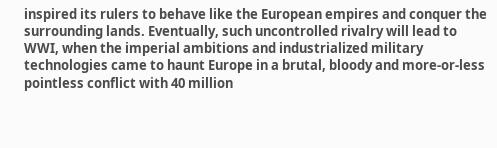inspired its rulers to behave like the European empires and conquer the surrounding lands. Eventually, such uncontrolled rivalry will lead to WWI, when the imperial ambitions and industrialized military technologies came to haunt Europe in a brutal, bloody and more-or-less pointless conflict with 40 million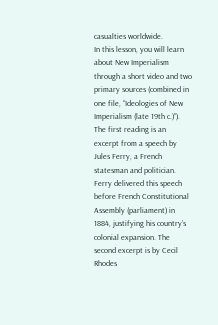casualties worldwide.
In this lesson, you will learn about New Imperialism through a short video and two primary sources (combined in one file, “Ideologies of New Imperialism (late 19th c.)”). The first reading is an excerpt from a speech by Jules Ferry, a French statesman and politician. Ferry delivered this speech before French Constitutional Assembly (parliament) in 1884, justifying his country’s colonial expansion. The second excerpt is by Cecil Rhodes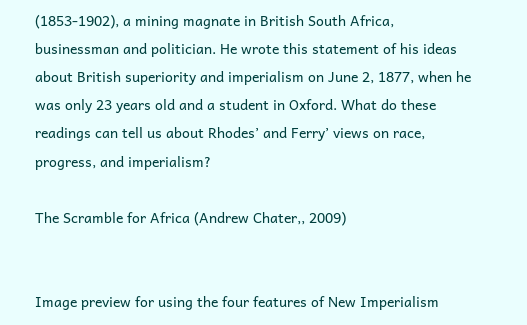(1853-1902), a mining magnate in British South Africa, businessman and politician. He wrote this statement of his ideas about British superiority and imperialism on June 2, 1877, when he was only 23 years old and a student in Oxford. What do these readings can tell us about Rhodes’ and Ferry’ views on race, progress, and imperialism?

The Scramble for Africa (Andrew Chater,, 2009)


Image preview for using the four features of New Imperialism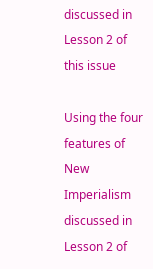discussed in Lesson 2 of this issue

Using the four features of New Imperialism discussed in Lesson 2 of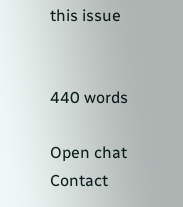this issue


440 words

Open chat
Contact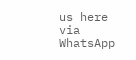us here via WhatsApp